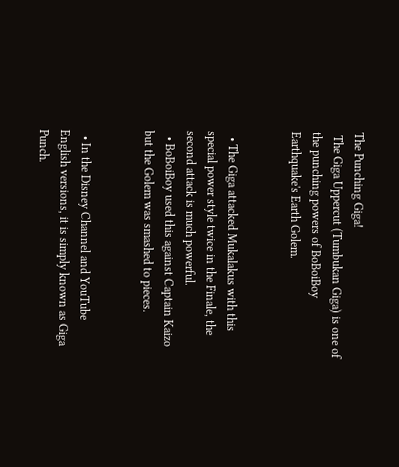The Punching Giga!
 The Giga Uppercut (Tumbukan Giga) is one of the punching powers of BoBoiBoy Earthquake's Earth Golem.


  • The Giga attacked Mukalakus with this special power style twice in the Finale, the second attack is much powerful.
  • BoBoiBoy used this against Captain Kaizo but the Golem was smashed to pieces.


  • In the Disney Channel and YouTube English versions, it is simply known as Giga Punch.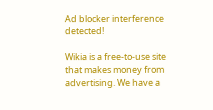Ad blocker interference detected!

Wikia is a free-to-use site that makes money from advertising. We have a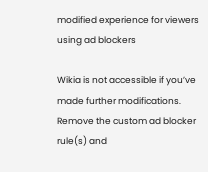modified experience for viewers using ad blockers

Wikia is not accessible if you’ve made further modifications. Remove the custom ad blocker rule(s) and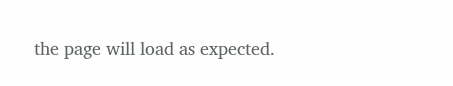the page will load as expected.